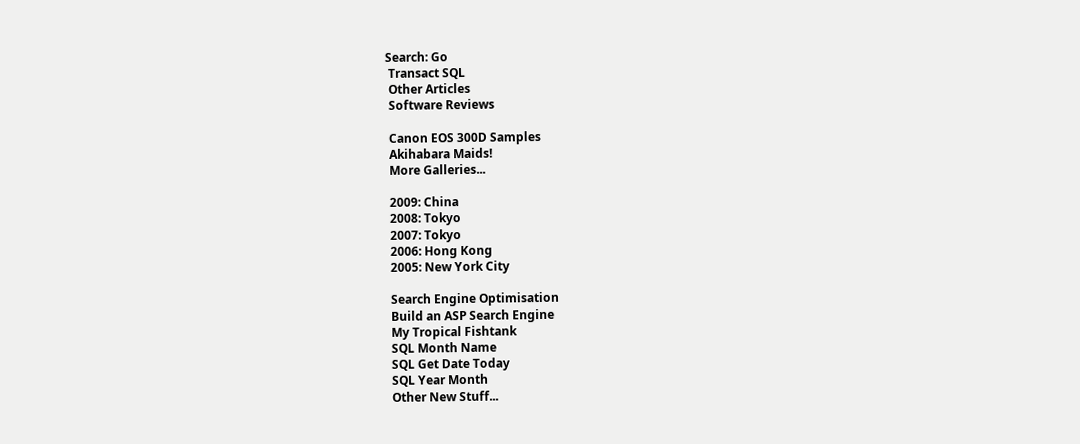Search: Go
 Transact SQL
 Other Articles
 Software Reviews

 Canon EOS 300D Samples
 Akihabara Maids!
 More Galleries...

 2009: China
 2008: Tokyo
 2007: Tokyo
 2006: Hong Kong
 2005: New York City

 Search Engine Optimisation
 Build an ASP Search Engine
 My Tropical Fishtank
 SQL Month Name
 SQL Get Date Today
 SQL Year Month
 Other New Stuff...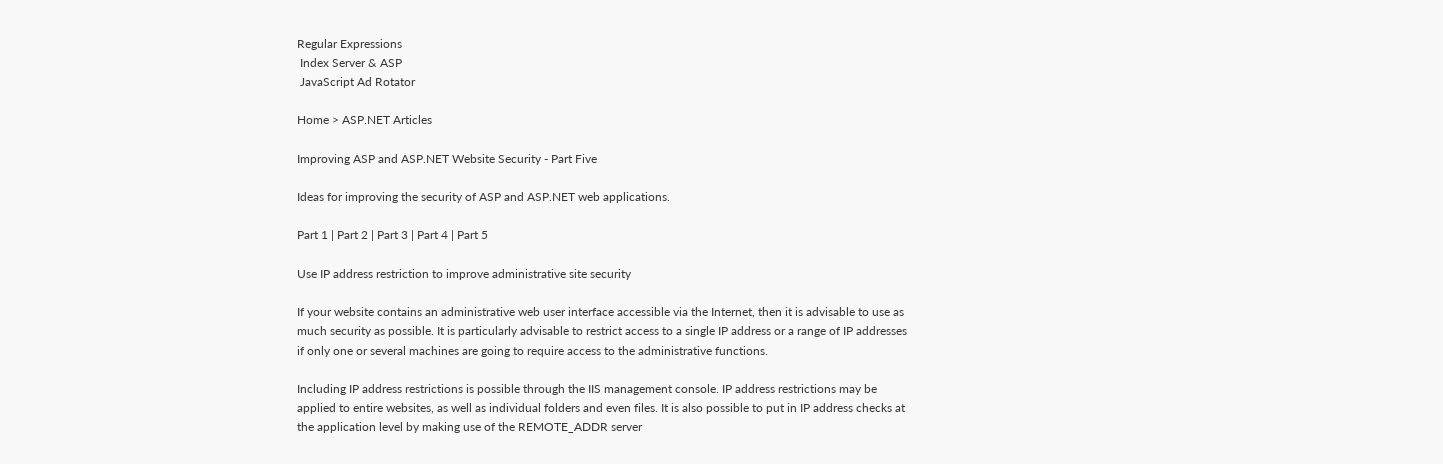Regular Expressions
 Index Server & ASP
 JavaScript Ad Rotator

Home > ASP.NET Articles

Improving ASP and ASP.NET Website Security - Part Five

Ideas for improving the security of ASP and ASP.NET web applications.

Part 1 | Part 2 | Part 3 | Part 4 | Part 5

Use IP address restriction to improve administrative site security

If your website contains an administrative web user interface accessible via the Internet, then it is advisable to use as much security as possible. It is particularly advisable to restrict access to a single IP address or a range of IP addresses if only one or several machines are going to require access to the administrative functions.

Including IP address restrictions is possible through the IIS management console. IP address restrictions may be applied to entire websites, as well as individual folders and even files. It is also possible to put in IP address checks at the application level by making use of the REMOTE_ADDR server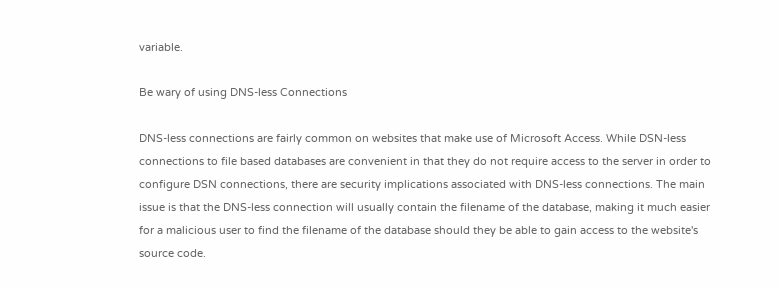variable.

Be wary of using DNS-less Connections

DNS-less connections are fairly common on websites that make use of Microsoft Access. While DSN-less connections to file based databases are convenient in that they do not require access to the server in order to configure DSN connections, there are security implications associated with DNS-less connections. The main issue is that the DNS-less connection will usually contain the filename of the database, making it much easier for a malicious user to find the filename of the database should they be able to gain access to the website's source code.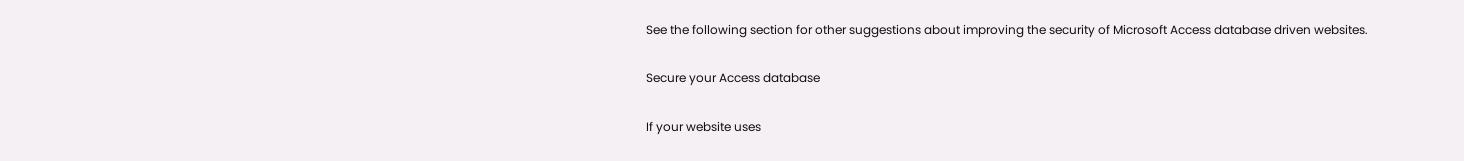See the following section for other suggestions about improving the security of Microsoft Access database driven websites.

Secure your Access database

If your website uses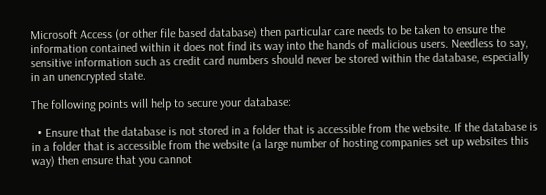Microsoft Access (or other file based database) then particular care needs to be taken to ensure the information contained within it does not find its way into the hands of malicious users. Needless to say, sensitive information such as credit card numbers should never be stored within the database, especially in an unencrypted state.

The following points will help to secure your database:

  • Ensure that the database is not stored in a folder that is accessible from the website. If the database is in a folder that is accessible from the website (a large number of hosting companies set up websites this way) then ensure that you cannot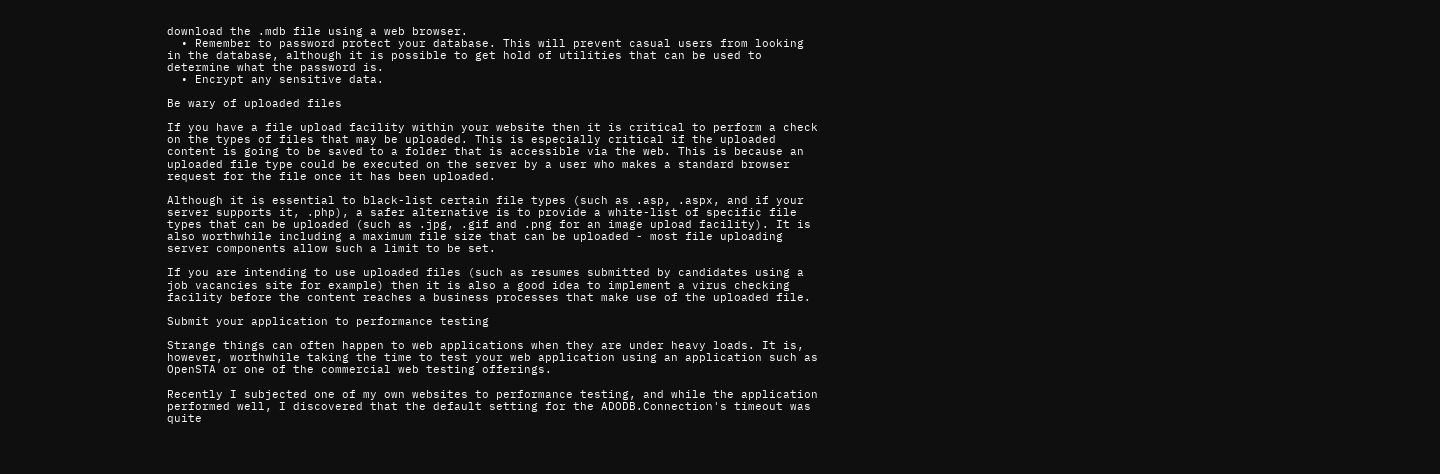download the .mdb file using a web browser.
  • Remember to password protect your database. This will prevent casual users from looking in the database, although it is possible to get hold of utilities that can be used to determine what the password is.
  • Encrypt any sensitive data.

Be wary of uploaded files

If you have a file upload facility within your website then it is critical to perform a check on the types of files that may be uploaded. This is especially critical if the uploaded content is going to be saved to a folder that is accessible via the web. This is because an uploaded file type could be executed on the server by a user who makes a standard browser request for the file once it has been uploaded.

Although it is essential to black-list certain file types (such as .asp, .aspx, and if your server supports it, .php), a safer alternative is to provide a white-list of specific file types that can be uploaded (such as .jpg, .gif and .png for an image upload facility). It is also worthwhile including a maximum file size that can be uploaded - most file uploading server components allow such a limit to be set.

If you are intending to use uploaded files (such as resumes submitted by candidates using a job vacancies site for example) then it is also a good idea to implement a virus checking facility before the content reaches a business processes that make use of the uploaded file.

Submit your application to performance testing

Strange things can often happen to web applications when they are under heavy loads. It is, however, worthwhile taking the time to test your web application using an application such as OpenSTA or one of the commercial web testing offerings.

Recently I subjected one of my own websites to performance testing, and while the application performed well, I discovered that the default setting for the ADODB.Connection's timeout was quite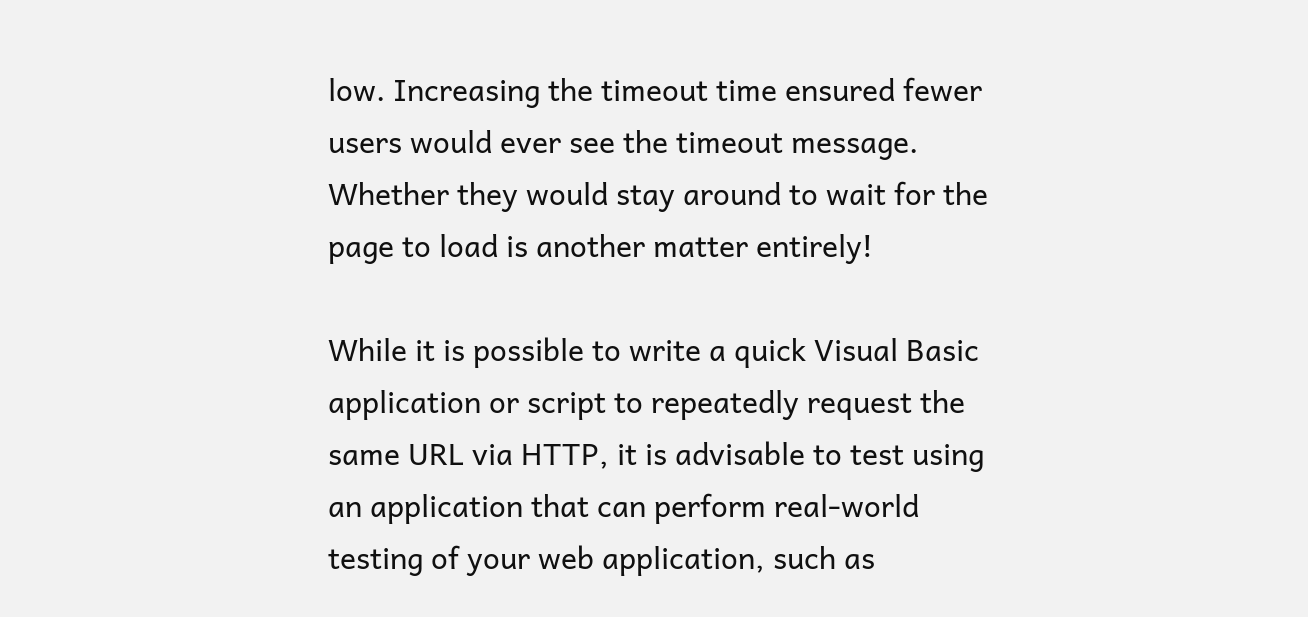low. Increasing the timeout time ensured fewer users would ever see the timeout message. Whether they would stay around to wait for the page to load is another matter entirely!

While it is possible to write a quick Visual Basic application or script to repeatedly request the same URL via HTTP, it is advisable to test using an application that can perform real-world testing of your web application, such as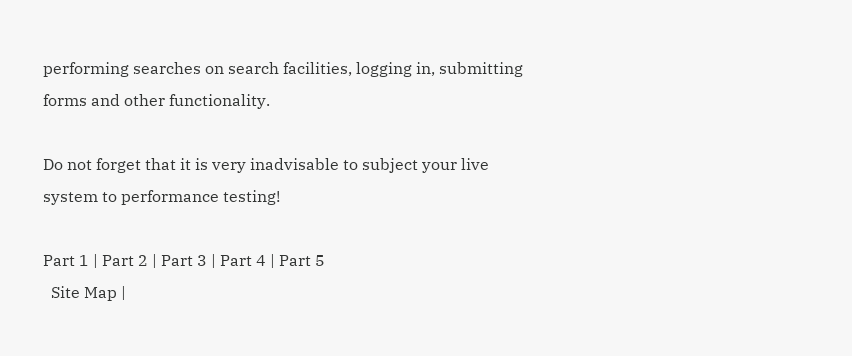performing searches on search facilities, logging in, submitting forms and other functionality.

Do not forget that it is very inadvisable to subject your live system to performance testing!

Part 1 | Part 2 | Part 3 | Part 4 | Part 5
  Site Map |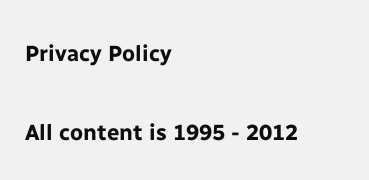Privacy Policy

All content is 1995 - 2012